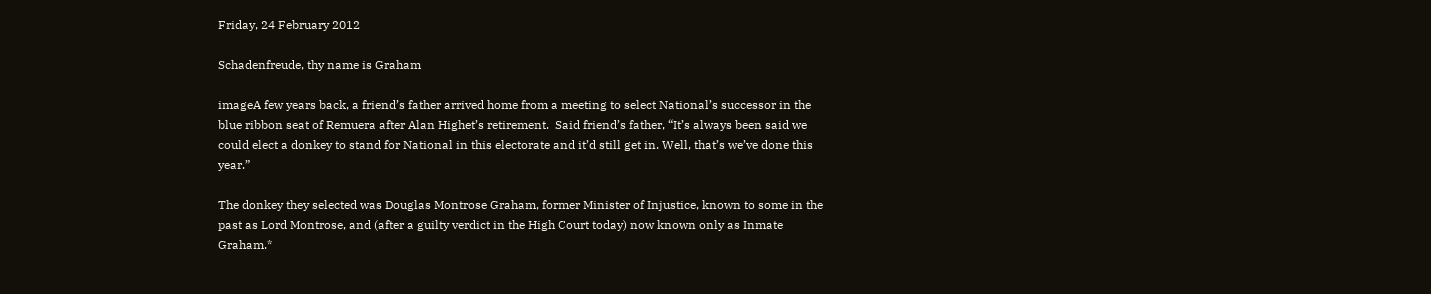Friday, 24 February 2012

Schadenfreude, thy name is Graham

imageA few years back, a friend’s father arrived home from a meeting to select National’s successor in the blue ribbon seat of Remuera after Alan Highet’s retirement.  Said friend’s father, “It’s always been said we could elect a donkey to stand for National in this electorate and it’d still get in. Well, that’s we’ve done this year.”

The donkey they selected was Douglas Montrose Graham, former Minister of Injustice, known to some in the past as Lord Montrose, and (after a guilty verdict in the High Court today) now known only as Inmate Graham.*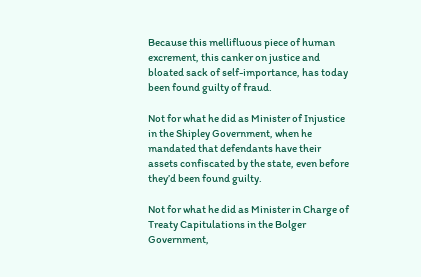Because this mellifluous piece of human excrement, this canker on justice and bloated sack of self-importance, has today been found guilty of fraud.

Not for what he did as Minister of Injustice in the Shipley Government, when he mandated that defendants have their assets confiscated by the state, even before they’d been found guilty.

Not for what he did as Minister in Charge of Treaty Capitulations in the Bolger Government,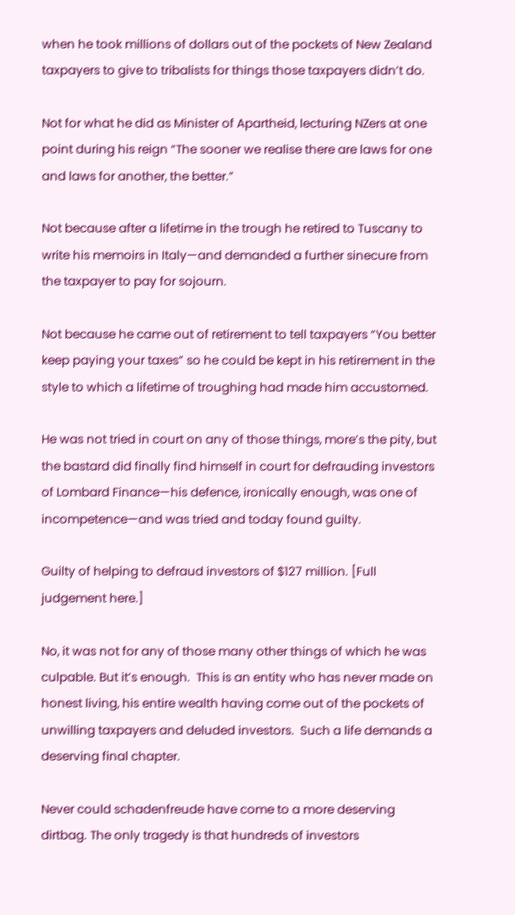when he took millions of dollars out of the pockets of New Zealand taxpayers to give to tribalists for things those taxpayers didn’t do.

Not for what he did as Minister of Apartheid, lecturing NZers at one point during his reign “The sooner we realise there are laws for one and laws for another, the better.”

Not because after a lifetime in the trough he retired to Tuscany to write his memoirs in Italy—and demanded a further sinecure from the taxpayer to pay for sojourn.

Not because he came out of retirement to tell taxpayers “You better keep paying your taxes” so he could be kept in his retirement in the style to which a lifetime of troughing had made him accustomed.

He was not tried in court on any of those things, more’s the pity, but the bastard did finally find himself in court for defrauding investors of Lombard Finance—his defence, ironically enough, was one of incompetence—and was tried and today found guilty.

Guilty of helping to defraud investors of $127 million. [Full judgement here.]

No, it was not for any of those many other things of which he was culpable. But it’s enough.  This is an entity who has never made on honest living, his entire wealth having come out of the pockets of unwilling taxpayers and deluded investors.  Such a life demands a deserving final chapter.

Never could schadenfreude have come to a more deserving dirtbag. The only tragedy is that hundreds of investors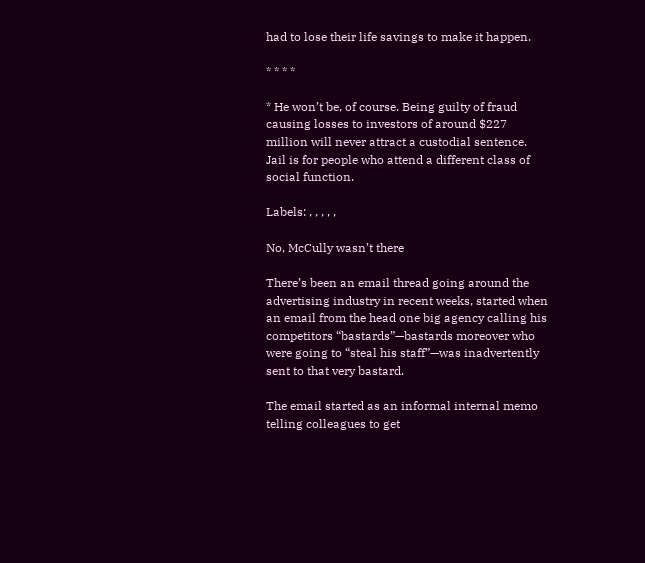had to lose their life savings to make it happen.

* * * *

* He won’t be, of course. Being guilty of fraud causing losses to investors of around $227 million will never attract a custodial sentence. Jail is for people who attend a different class of social function.

Labels: , , , , ,

No, McCully wasn’t there

There’s been an email thread going around the advertising industry in recent weeks, started when an email from the head one big agency calling his competitors “bastards”—bastards moreover who were going to “steal his staff”—was inadvertently sent to that very bastard.

The email started as an informal internal memo telling colleagues to get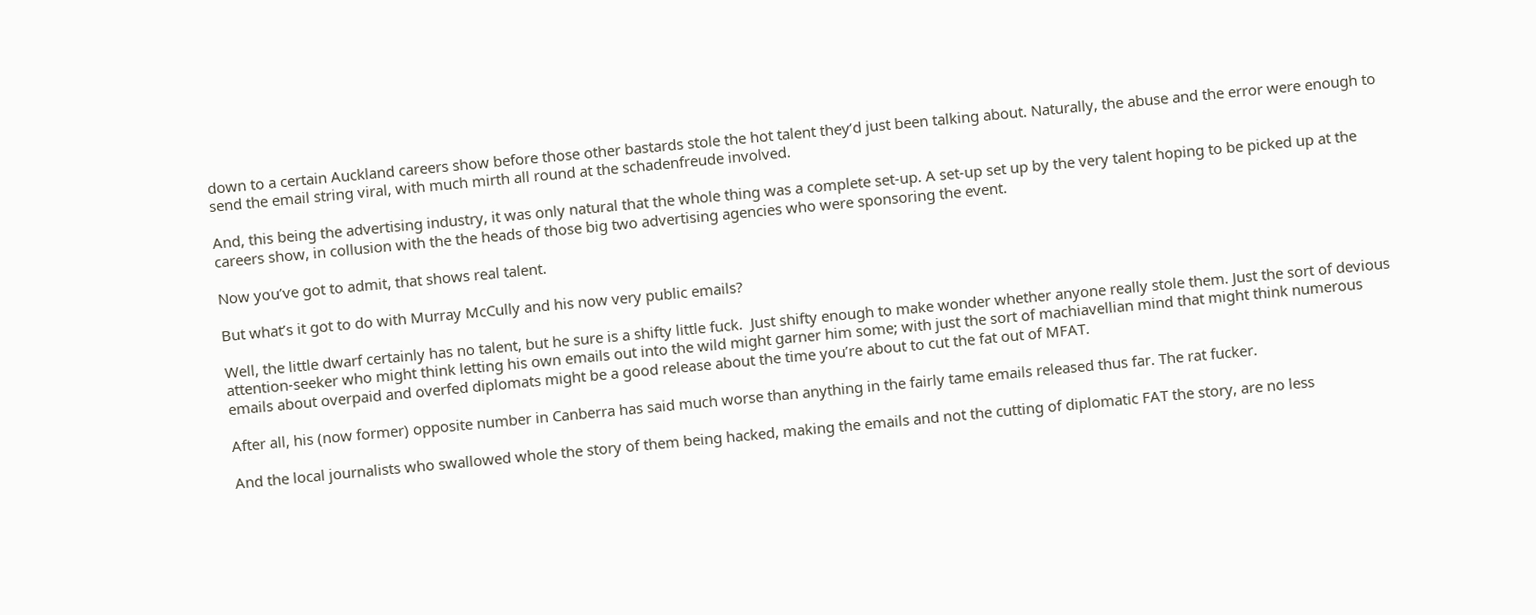down to a certain Auckland careers show before those other bastards stole the hot talent they’d just been talking about. Naturally, the abuse and the error were enough to send the email string viral, with much mirth all round at the schadenfreude involved.

And, this being the advertising industry, it was only natural that the whole thing was a complete set-up. A set-up set up by the very talent hoping to be picked up at the careers show, in collusion with the the heads of those big two advertising agencies who were sponsoring the event.

Now you’ve got to admit, that shows real talent.

But what’s it got to do with Murray McCully and his now very public emails?

Well, the little dwarf certainly has no talent, but he sure is a shifty little fuck.  Just shifty enough to make wonder whether anyone really stole them. Just the sort of devious attention-seeker who might think letting his own emails out into the wild might garner him some; with just the sort of machiavellian mind that might think numerous emails about overpaid and overfed diplomats might be a good release about the time you’re about to cut the fat out of MFAT.

After all, his (now former) opposite number in Canberra has said much worse than anything in the fairly tame emails released thus far. The rat fucker.

And the local journalists who swallowed whole the story of them being hacked, making the emails and not the cutting of diplomatic FAT the story, are no less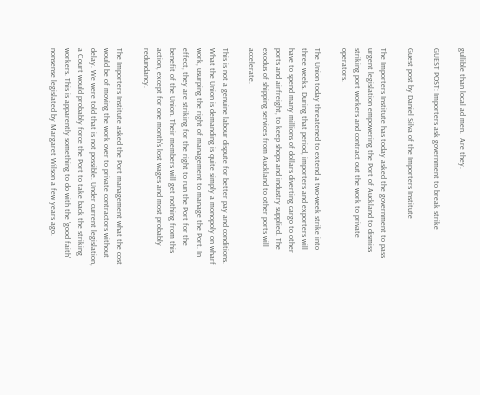gullible than local ad men.  Are they.

GUEST POST: Importers ask government to break strike

Guest post by Daniel Silva of the Importers Institute

The Importers Institute has today asked the government to pass urgent legislation empowering the Port of Auckland to dismiss striking port workers and contract out the work to private operators.

The Union today threatened to extend a two-week strike into three weeks. During that period, importers and exporters will have to spend many millions of dollars diverting cargo to other ports and airfreight, to keep shops and industry supplied. The exodus of shipping services from Auckland to other ports will accelerate.

This is not a genuine labour dispute for better pay and conditions. What the Union is demanding is quite simply a monopoly on wharf work, usurping the right of management to manage the Port. In effect, they are striking for the right to run the Port for the benefit of the Union. Their members will get nothing from this action, except for one month's lost wages and most probably redundancy.

The Importers Institute asked the Port management what the cost would be of moving the work over to private contractors without delay. We were told that is not possible. Under current legislation, a Court would probably force the Port to take back the striking workers. This is apparently something to do with the 'good faith' nonsense legislated by Margaret Wilson a few years ago.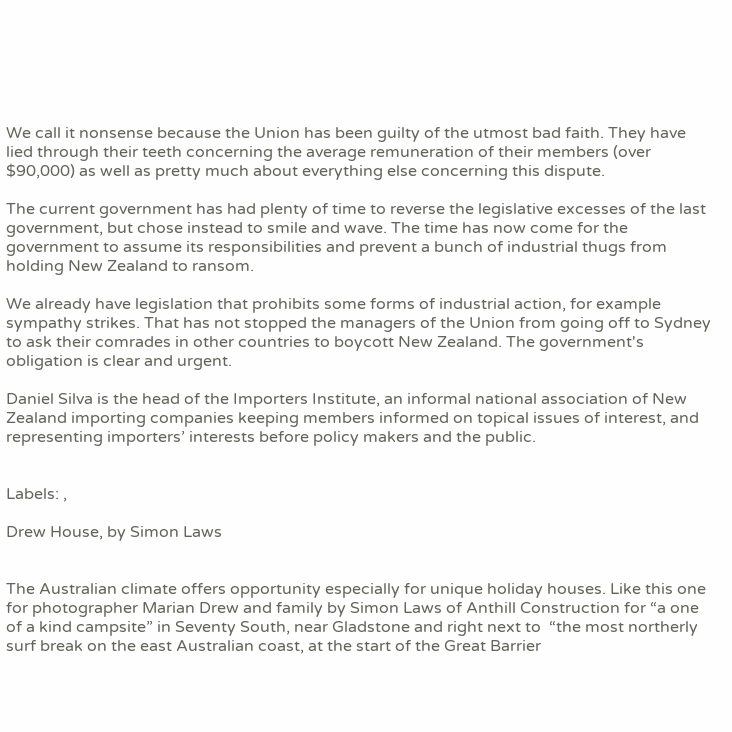We call it nonsense because the Union has been guilty of the utmost bad faith. They have lied through their teeth concerning the average remuneration of their members (over $90,000) as well as pretty much about everything else concerning this dispute.

The current government has had plenty of time to reverse the legislative excesses of the last government, but chose instead to smile and wave. The time has now come for the government to assume its responsibilities and prevent a bunch of industrial thugs from holding New Zealand to ransom.

We already have legislation that prohibits some forms of industrial action, for example sympathy strikes. That has not stopped the managers of the Union from going off to Sydney to ask their comrades in other countries to boycott New Zealand. The government's obligation is clear and urgent.

Daniel Silva is the head of the Importers Institute, an informal national association of New Zealand importing companies keeping members informed on topical issues of interest, and representing importers’ interests before policy makers and the public.


Labels: ,

Drew House, by Simon Laws


The Australian climate offers opportunity especially for unique holiday houses. Like this one for photographer Marian Drew and family by Simon Laws of Anthill Construction for “a one of a kind campsite” in Seventy South, near Gladstone and right next to  “the most northerly surf break on the east Australian coast, at the start of the Great Barrier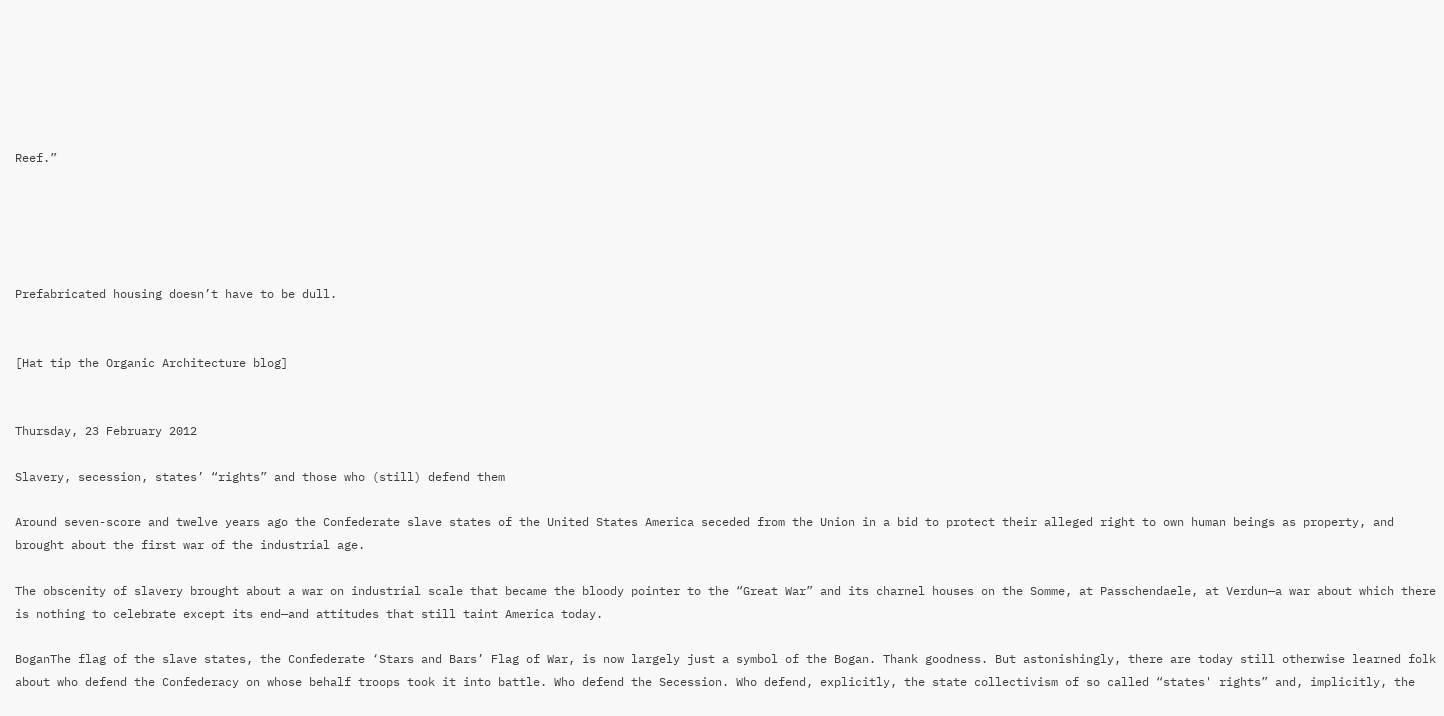Reef.”





Prefabricated housing doesn’t have to be dull.


[Hat tip the Organic Architecture blog]


Thursday, 23 February 2012

Slavery, secession, states’ “rights” and those who (still) defend them

Around seven-score and twelve years ago the Confederate slave states of the United States America seceded from the Union in a bid to protect their alleged right to own human beings as property, and brought about the first war of the industrial age.

The obscenity of slavery brought about a war on industrial scale that became the bloody pointer to the “Great War” and its charnel houses on the Somme, at Passchendaele, at Verdun—a war about which there is nothing to celebrate except its end—and attitudes that still taint America today.

BoganThe flag of the slave states, the Confederate ‘Stars and Bars’ Flag of War, is now largely just a symbol of the Bogan. Thank goodness. But astonishingly, there are today still otherwise learned folk about who defend the Confederacy on whose behalf troops took it into battle. Who defend the Secession. Who defend, explicitly, the state collectivism of so called “states' rights” and, implicitly, the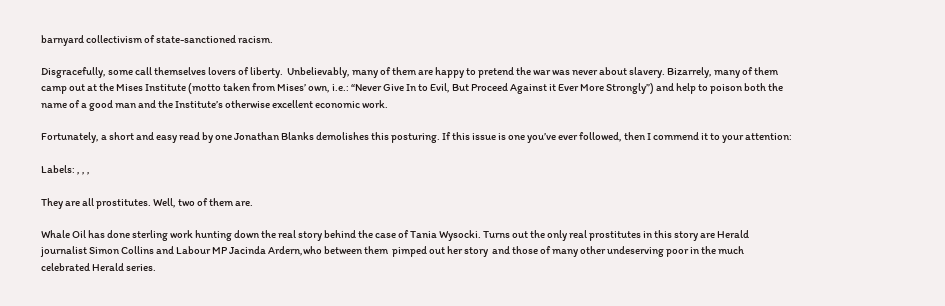barnyard collectivism of state-sanctioned racism.

Disgracefully, some call themselves lovers of liberty.  Unbelievably, many of them are happy to pretend the war was never about slavery. Bizarrely, many of them camp out at the Mises Institute (motto taken from Mises’ own, i.e.: “Never Give In to Evil, But Proceed Against it Ever More Strongly”) and help to poison both the name of a good man and the Institute’s otherwise excellent economic work.

Fortunately, a short and easy read by one Jonathan Blanks demolishes this posturing. If this issue is one you’ve ever followed, then I commend it to your attention:

Labels: , , ,

They are all prostitutes. Well, two of them are.

Whale Oil has done sterling work hunting down the real story behind the case of Tania Wysocki. Turns out the only real prostitutes in this story are Herald journalist Simon Collins and Labour MP Jacinda Ardern,who between them  pimped out her story  and those of many other undeserving poor in the much celebrated Herald series.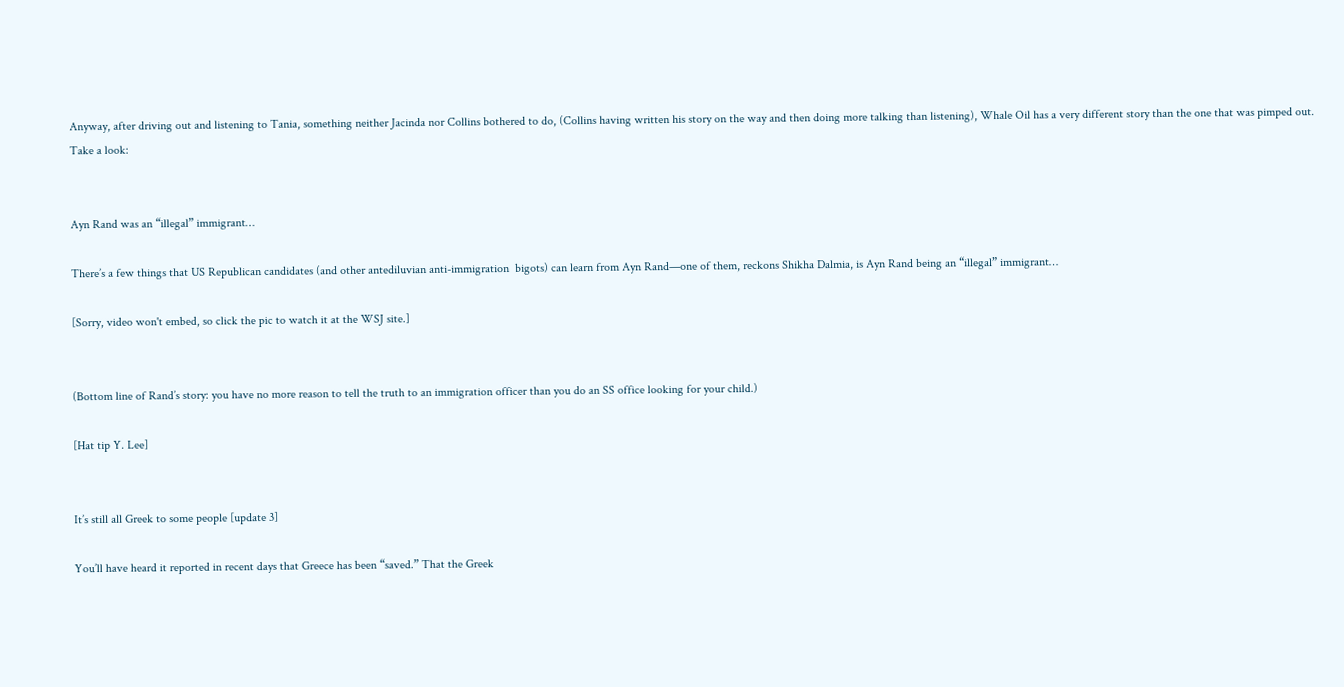Anyway, after driving out and listening to Tania, something neither Jacinda nor Collins bothered to do, (Collins having written his story on the way and then doing more talking than listening), Whale Oil has a very different story than the one that was pimped out. Take a look:


Ayn Rand was an “illegal” immigrant…

There’s a few things that US Republican candidates (and other antediluvian anti-immigration  bigots) can learn from Ayn Rand—one of them, reckons Shikha Dalmia, is Ayn Rand being an “illegal” immigrant…

[Sorry, video won't embed, so click the pic to watch it at the WSJ site.]


(Bottom line of Rand’s story: you have no more reason to tell the truth to an immigration officer than you do an SS office looking for your child.)

[Hat tip Y. Lee]


It’s still all Greek to some people [update 3]

You’ll have heard it reported in recent days that Greece has been “saved.” That the Greek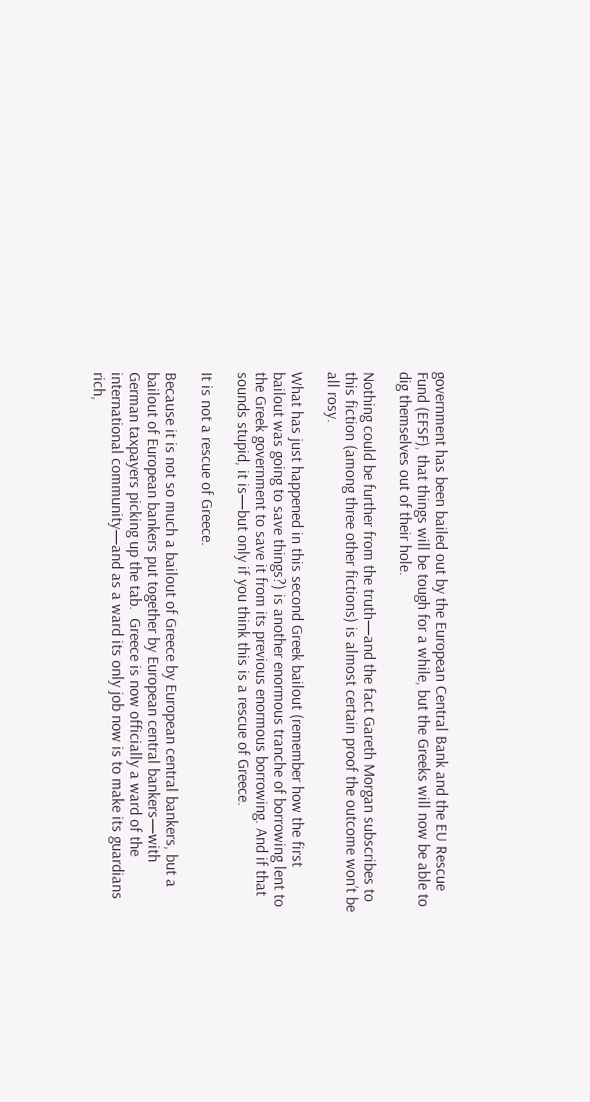government has been bailed out by the European Central Bank and the EU Rescue Fund (EFSF), that things will be tough for a while, but the Greeks will now be able to dig themselves out of their hole.

Nothing could be further from the truth—and the fact Gareth Morgan subscribes to this fiction (among three other fictions) is almost certain proof the outcome won’t be all rosy.

What has just happened in this second Greek bailout (remember how the first bailout was going to save things?) is another enormous tranche of borrowing lent to the Greek government to save it from its previous enormous borrowing. And if that sounds stupid, it is—but only if you think this is a rescue of Greece.

It is not a rescue of Greece.

Because it is not so much a bailout of Greece by European central bankers, but a bailout of European bankers put together by European central bankers—with German taxpayers picking up the tab.  Greece is now officially a ward of the international community—and as a ward its only job now is to make its guardians rich,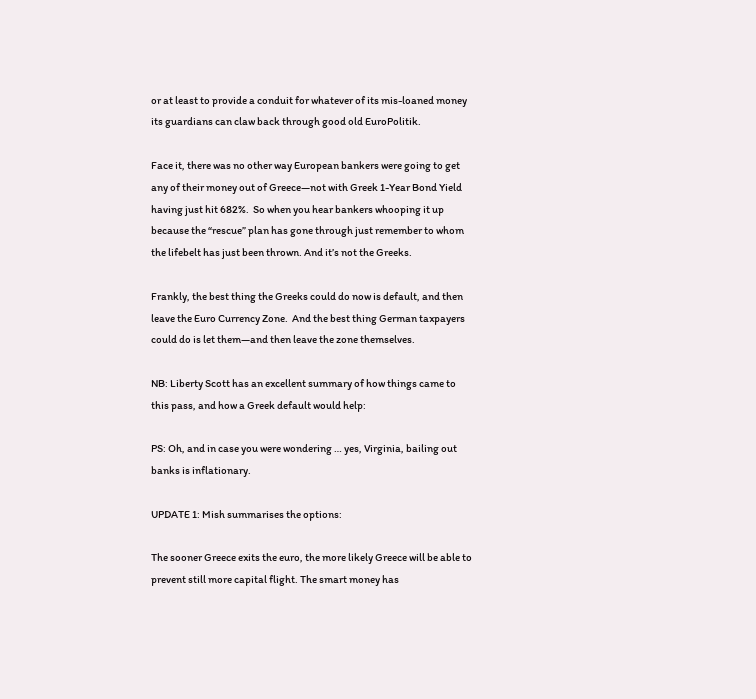or at least to provide a conduit for whatever of its mis-loaned money its guardians can claw back through good old EuroPolitik.

Face it, there was no other way European bankers were going to get any of their money out of Greece—not with Greek 1-Year Bond Yield having just hit 682%.  So when you hear bankers whooping it up because the “rescue” plan has gone through just remember to whom the lifebelt has just been thrown. And it’s not the Greeks.

Frankly, the best thing the Greeks could do now is default, and then leave the Euro Currency Zone.  And the best thing German taxpayers could do is let them—and then leave the zone themselves.

NB: Liberty Scott has an excellent summary of how things came to this pass, and how a Greek default would help:

PS: Oh, and in case you were wondering … yes, Virginia, bailing out banks is inflationary.

UPDATE 1: Mish summarises the options:

The sooner Greece exits the euro, the more likely Greece will be able to prevent still more capital flight. The smart money has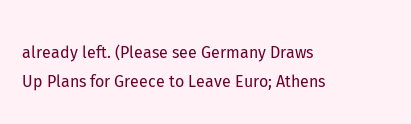already left. (Please see Germany Draws Up Plans for Greece to Leave Euro; Athens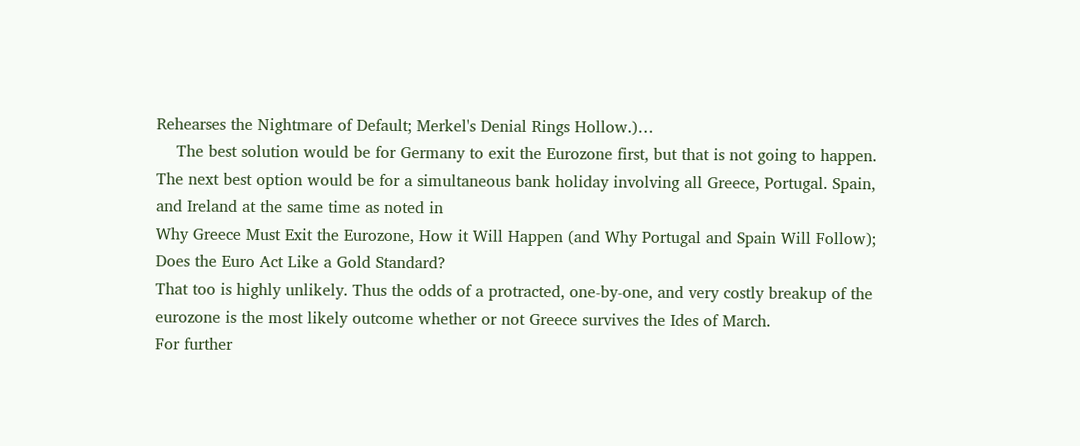Rehearses the Nightmare of Default; Merkel's Denial Rings Hollow.)…
    The best solution would be for Germany to exit the Eurozone first, but that is not going to happen.
The next best option would be for a simultaneous bank holiday involving all Greece, Portugal. Spain, and Ireland at the same time as noted in
Why Greece Must Exit the Eurozone, How it Will Happen (and Why Portugal and Spain Will Follow); Does the Euro Act Like a Gold Standard?
That too is highly unlikely. Thus the odds of a protracted, one-by-one, and very costly breakup of the eurozone is the most likely outcome whether or not Greece survives the Ides of March.
For further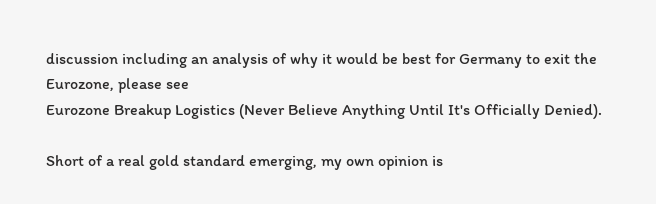discussion including an analysis of why it would be best for Germany to exit the Eurozone, please see
Eurozone Breakup Logistics (Never Believe Anything Until It's Officially Denied).

Short of a real gold standard emerging, my own opinion is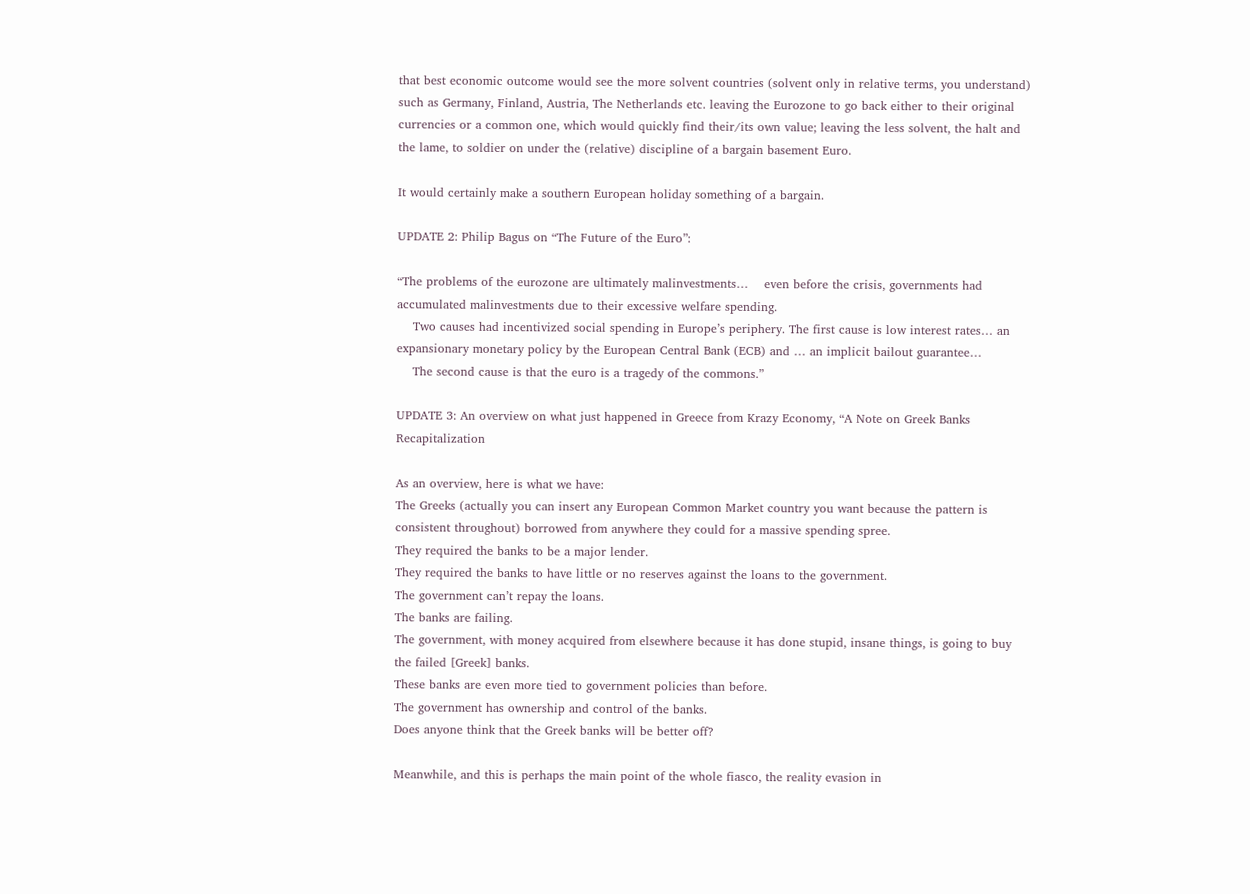that best economic outcome would see the more solvent countries (solvent only in relative terms, you understand) such as Germany, Finland, Austria, The Netherlands etc. leaving the Eurozone to go back either to their original currencies or a common one, which would quickly find their/its own value; leaving the less solvent, the halt and the lame, to soldier on under the (relative) discipline of a bargain basement Euro.

It would certainly make a southern European holiday something of a bargain.

UPDATE 2: Philip Bagus on “The Future of the Euro”:

“The problems of the eurozone are ultimately malinvestments…    even before the crisis, governments had accumulated malinvestments due to their excessive welfare spending.
    Two causes had incentivized social spending in Europe’s periphery. The first cause is low interest rates… an expansionary monetary policy by the European Central Bank (ECB) and … an implicit bailout guarantee…
    The second cause is that the euro is a tragedy of the commons.”

UPDATE 3: An overview on what just happened in Greece from Krazy Economy, “A Note on Greek Banks Recapitalization

As an overview, here is what we have:
The Greeks (actually you can insert any European Common Market country you want because the pattern is consistent throughout) borrowed from anywhere they could for a massive spending spree.
They required the banks to be a major lender.
They required the banks to have little or no reserves against the loans to the government.
The government can’t repay the loans.
The banks are failing.
The government, with money acquired from elsewhere because it has done stupid, insane things, is going to buy the failed [Greek] banks.
These banks are even more tied to government policies than before.
The government has ownership and control of the banks.
Does anyone think that the Greek banks will be better off?

Meanwhile, and this is perhaps the main point of the whole fiasco, the reality evasion in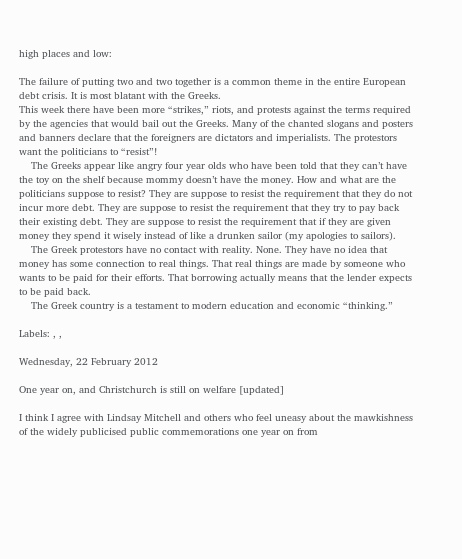high places and low:

The failure of putting two and two together is a common theme in the entire European debt crisis. It is most blatant with the Greeks.
This week there have been more “strikes,” riots, and protests against the terms required by the agencies that would bail out the Greeks. Many of the chanted slogans and posters and banners declare that the foreigners are dictators and imperialists. The protestors want the politicians to “resist”!
    The Greeks appear like angry four year olds who have been told that they can’t have the toy on the shelf because mommy doesn’t have the money. How and what are the politicians suppose to resist? They are suppose to resist the requirement that they do not incur more debt. They are suppose to resist the requirement that they try to pay back their existing debt. They are suppose to resist the requirement that if they are given money they spend it wisely instead of like a drunken sailor (my apologies to sailors).
    The Greek protestors have no contact with reality. None. They have no idea that money has some connection to real things. That real things are made by someone who wants to be paid for their efforts. That borrowing actually means that the lender expects to be paid back.
    The Greek country is a testament to modern education and economic “thinking.”

Labels: , ,

Wednesday, 22 February 2012

One year on, and Christchurch is still on welfare [updated]

I think I agree with Lindsay Mitchell and others who feel uneasy about the mawkishness of the widely publicised public commemorations one year on from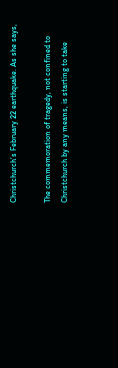Christchurch’s February 22 earthquake. As she says,

The commemoration of tragedy, not confined to Christchurch by any means, is starting to take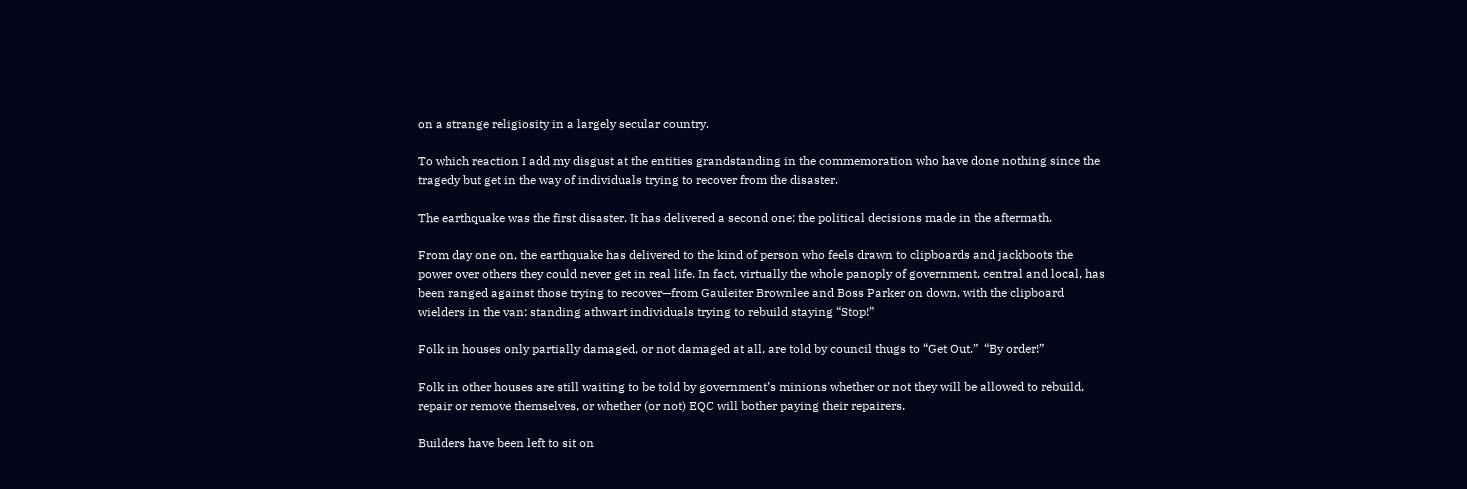on a strange religiosity in a largely secular country.

To which reaction I add my disgust at the entities grandstanding in the commemoration who have done nothing since the tragedy but get in the way of individuals trying to recover from the disaster.

The earthquake was the first disaster. It has delivered a second one: the political decisions made in the aftermath.

From day one on, the earthquake has delivered to the kind of person who feels drawn to clipboards and jackboots the power over others they could never get in real life. In fact, virtually the whole panoply of government, central and local, has been ranged against those trying to recover—from Gauleiter Brownlee and Boss Parker on down, with the clipboard wielders in the van: standing athwart individuals trying to rebuild staying “Stop!”

Folk in houses only partially damaged, or not damaged at all, are told by council thugs to “Get Out.”  “By order!”

Folk in other houses are still waiting to be told by government’s minions whether or not they will be allowed to rebuild, repair or remove themselves, or whether (or not) EQC will bother paying their repairers.

Builders have been left to sit on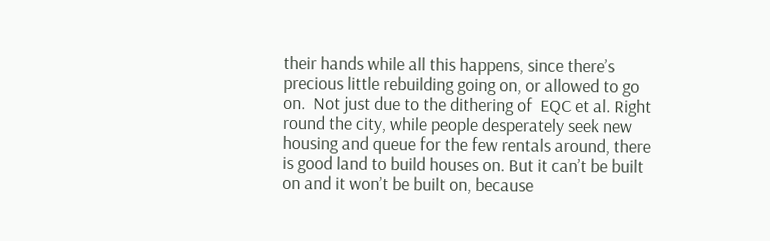their hands while all this happens, since there’s precious little rebuilding going on, or allowed to go on.  Not just due to the dithering of  EQC et al. Right round the city, while people desperately seek new housing and queue for the few rentals around, there is good land to build houses on. But it can’t be built on and it won’t be built on, because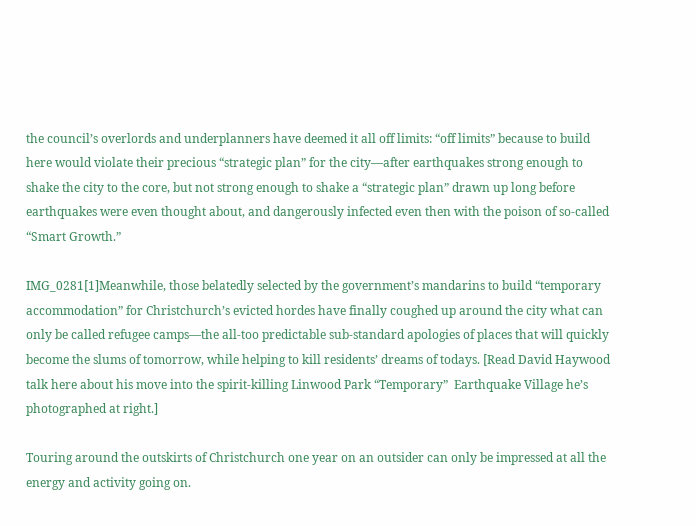the council’s overlords and underplanners have deemed it all off limits: “off limits” because to build here would violate their precious “strategic plan” for the city—after earthquakes strong enough to shake the city to the core, but not strong enough to shake a “strategic plan” drawn up long before earthquakes were even thought about, and dangerously infected even then with the poison of so-called “Smart Growth.”

IMG_0281[1]Meanwhile, those belatedly selected by the government’s mandarins to build “temporary accommodation” for Christchurch’s evicted hordes have finally coughed up around the city what can only be called refugee camps—the all-too predictable sub-standard apologies of places that will quickly become the slums of tomorrow, while helping to kill residents’ dreams of todays. [Read David Haywood talk here about his move into the spirit-killing Linwood Park “Temporary”  Earthquake Village he’s photographed at right.]

Touring around the outskirts of Christchurch one year on an outsider can only be impressed at all the energy and activity going on.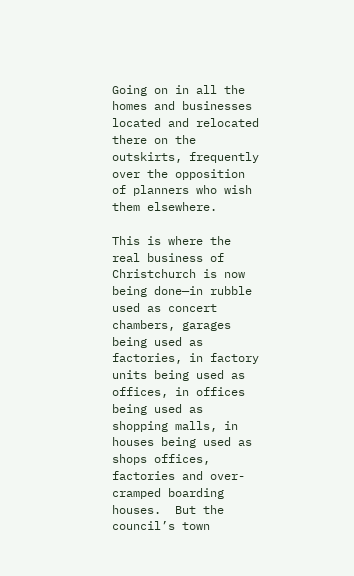Going on in all the homes and businesses located and relocated there on the outskirts, frequently over the opposition of planners who wish them elsewhere.

This is where the real business of Christchurch is now being done—in rubble used as concert chambers, garages being used as factories, in factory units being used as offices, in offices being used as shopping malls, in houses being used as shops offices, factories and over-cramped boarding houses.  But the council’s town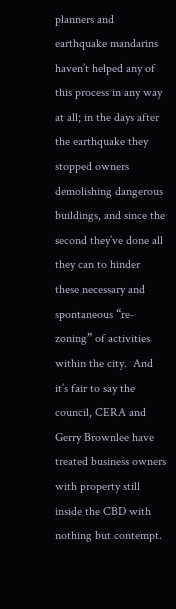planners and earthquake mandarins haven’t helped any of this process in any way at all; in the days after the earthquake they stopped owners demolishing dangerous buildings, and since the second they’ve done all they can to hinder these necessary and spontaneous “re-zoning” of activities within the city.  And it’s fair to say the council, CERA and Gerry Brownlee have treated business owners with property still inside the CBD with nothing but contempt.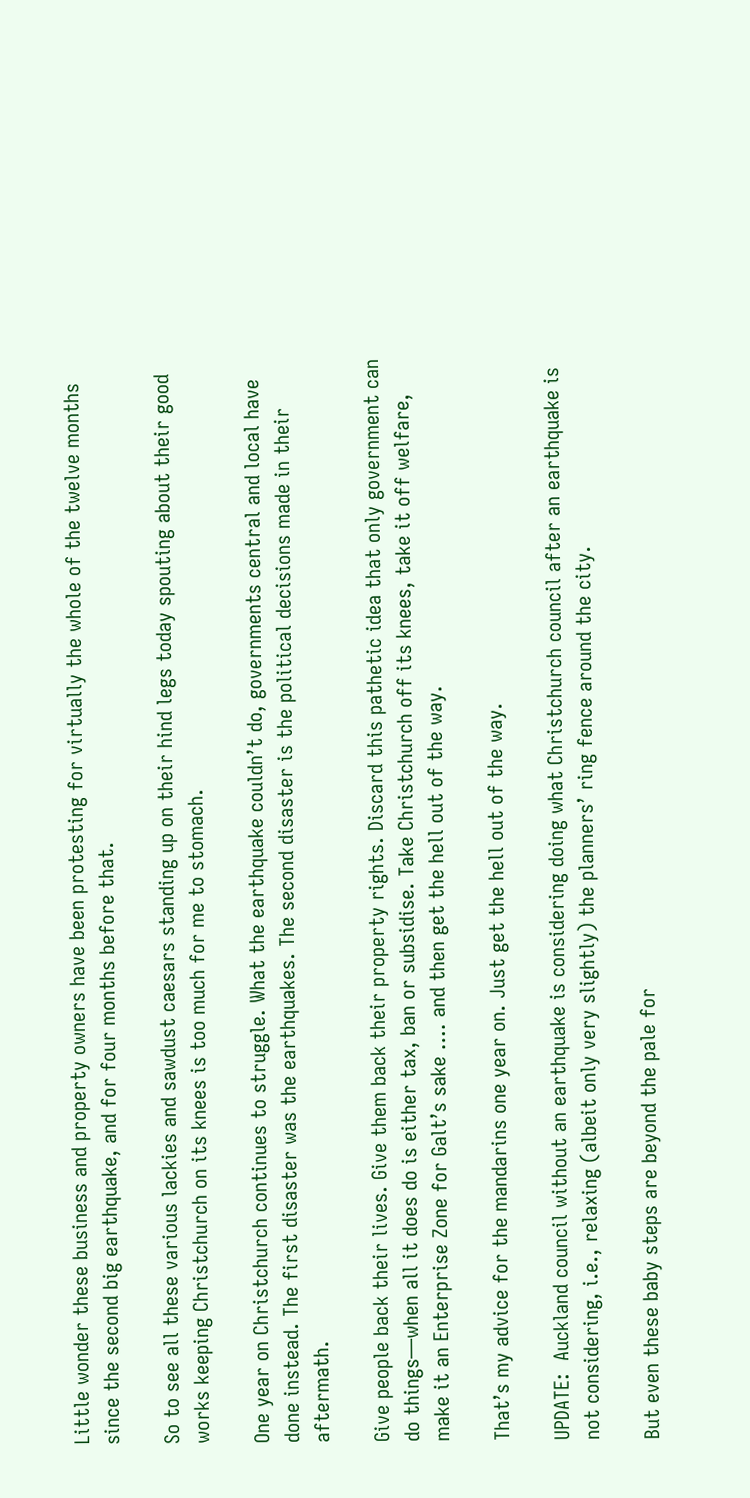Little wonder these business and property owners have been protesting for virtually the whole of the twelve months since the second big earthquake, and for four months before that.

So to see all these various lackies and sawdust caesars standing up on their hind legs today spouting about their good works keeping Christchurch on its knees is too much for me to stomach.

One year on Christchurch continues to struggle. What the earthquake couldn’t do, governments central and local have done instead. The first disaster was the earthquakes. The second disaster is the political decisions made in their aftermath.

Give people back their lives. Give them back their property rights. Discard this pathetic idea that only government can do things—when all it does do is either tax, ban or subsidise. Take Christchurch off its knees, take it off welfare, make it an Enterprise Zone for Galt’s sake …. and then get the hell out of the way.

That’s my advice for the mandarins one year on. Just get the hell out of the way.

UPDATE:  Auckland council without an earthquake is considering doing what Christchurch council after an earthquake is not considering, i.e., relaxing (albeit only very slightly) the planners’ ring fence around the city.

But even these baby steps are beyond the pale for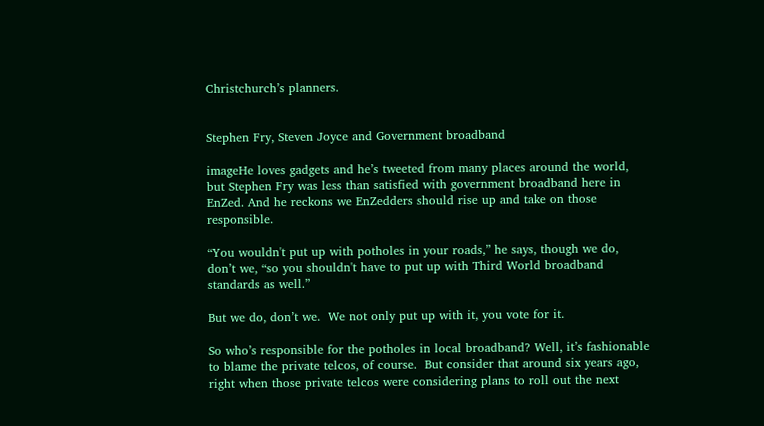Christchurch’s planners.


Stephen Fry, Steven Joyce and Government broadband

imageHe loves gadgets and he’s tweeted from many places around the world, but Stephen Fry was less than satisfied with government broadband here in EnZed. And he reckons we EnZedders should rise up and take on those responsible.

“You wouldn't put up with potholes in your roads,” he says, though we do, don’t we, “so you shouldn't have to put up with Third World broadband standards as well.”

But we do, don’t we.  We not only put up with it, you vote for it.

So who’s responsible for the potholes in local broadband? Well, it’s fashionable to blame the private telcos, of course.  But consider that around six years ago, right when those private telcos were considering plans to roll out the next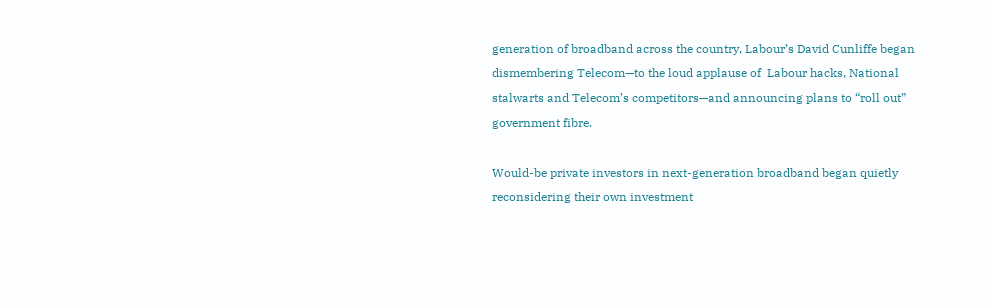generation of broadband across the country, Labour’s David Cunliffe began dismembering Telecom—to the loud applause of  Labour hacks, National stalwarts and Telecom’s competitors—and announcing plans to “roll out” government fibre.

Would-be private investors in next-generation broadband began quietly reconsidering their own investment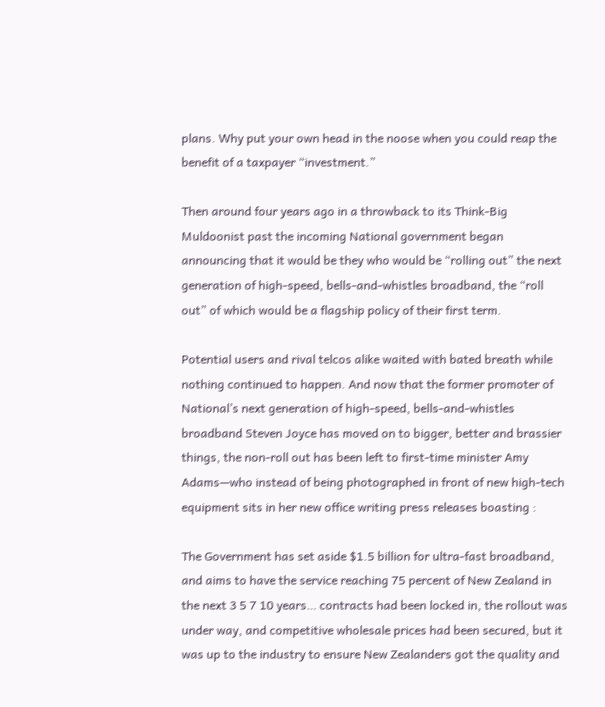plans. Why put your own head in the noose when you could reap the benefit of a taxpayer “investment.”

Then around four years ago in a throwback to its Think-Big Muldoonist past the incoming National government began announcing that it would be they who would be “rolling out” the next generation of high-speed, bells-and-whistles broadband, the “roll out” of which would be a flagship policy of their first term.

Potential users and rival telcos alike waited with bated breath while nothing continued to happen. And now that the former promoter of National’s next generation of high-speed, bells-and-whistles broadband Steven Joyce has moved on to bigger, better and brassier things, the non-roll out has been left to first-time minister Amy Adams—who instead of being photographed in front of new high-tech equipment sits in her new office writing press releases boasting :

The Government has set aside $1.5 billion for ultra-fast broadband, and aims to have the service reaching 75 percent of New Zealand in the next 3 5 7 10 years… contracts had been locked in, the rollout was under way, and competitive wholesale prices had been secured, but it was up to the industry to ensure New Zealanders got the quality and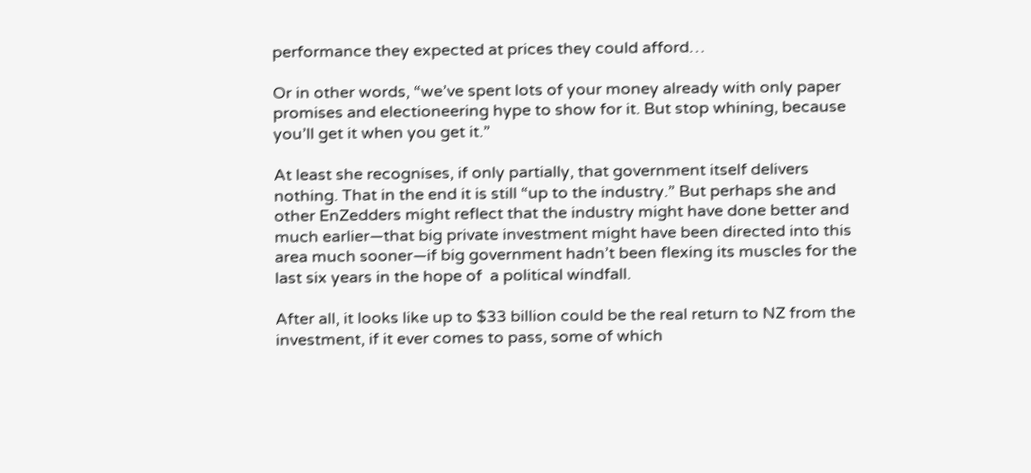performance they expected at prices they could afford…

Or in other words, “we’ve spent lots of your money already with only paper promises and electioneering hype to show for it. But stop whining, because you’ll get it when you get it.”

At least she recognises, if only partially, that government itself delivers nothing. That in the end it is still “up to the industry.” But perhaps she and other EnZedders might reflect that the industry might have done better and much earlier—that big private investment might have been directed into this area much sooner—if big government hadn’t been flexing its muscles for the last six years in the hope of  a political windfall.

After all, it looks like up to $33 billion could be the real return to NZ from the investment, if it ever comes to pass, some of which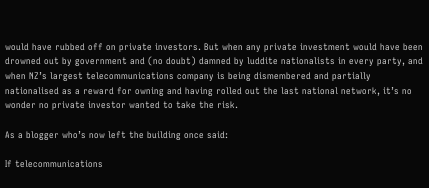would have rubbed off on private investors. But when any private investment would have been drowned out by government and (no doubt) damned by luddite nationalists in every party, and when NZ’s largest telecommunications company is being dismembered and partially nationalised as a reward for owning and having rolled out the last national network, it’s no wonder no private investor wanted to take the risk.

As a blogger who’s now left the building once said:

If telecommunications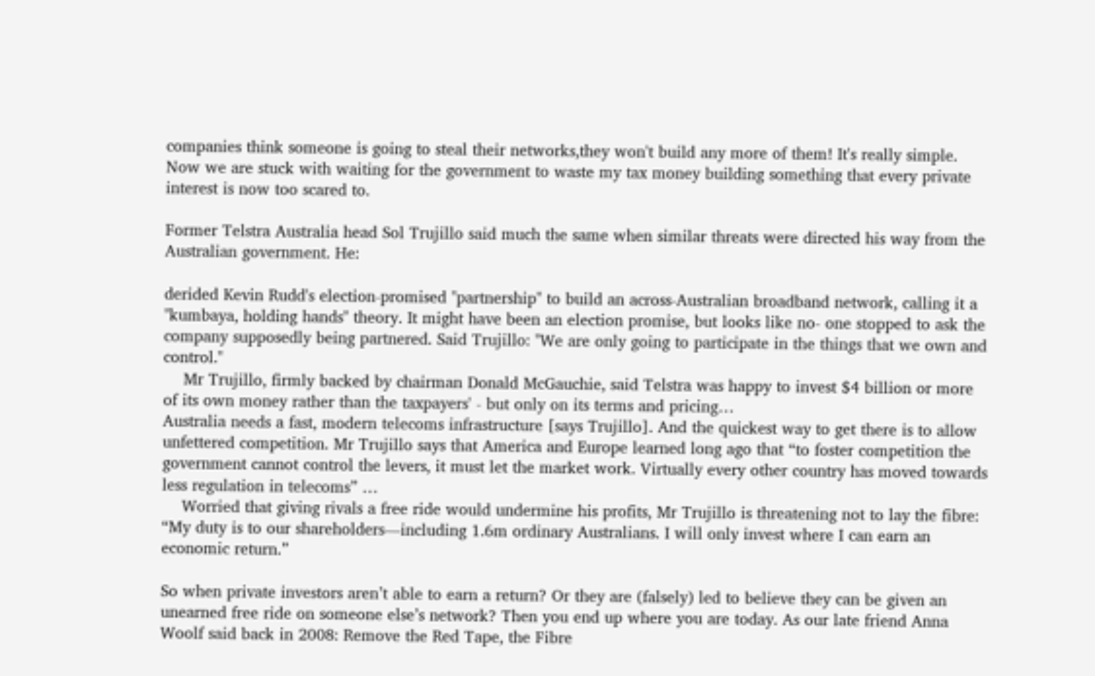companies think someone is going to steal their networks,they won't build any more of them! It's really simple. Now we are stuck with waiting for the government to waste my tax money building something that every private interest is now too scared to.

Former Telstra Australia head Sol Trujillo said much the same when similar threats were directed his way from the Australian government. He:

derided Kevin Rudd's election-promised "partnership" to build an across-Australian broadband network, calling it a "kumbaya, holding hands" theory. It might have been an election promise, but looks like no- one stopped to ask the company supposedly being partnered. Said Trujillo: "We are only going to participate in the things that we own and control."
    Mr Trujillo, firmly backed by chairman Donald McGauchie, said Telstra was happy to invest $4 billion or more of its own money rather than the taxpayers' - but only on its terms and pricing…
Australia needs a fast, modern telecoms infrastructure [says Trujillo]. And the quickest way to get there is to allow unfettered competition. Mr Trujillo says that America and Europe learned long ago that “to foster competition the government cannot control the levers, it must let the market work. Virtually every other country has moved towards less regulation in telecoms” …
    Worried that giving rivals a free ride would undermine his profits, Mr Trujillo is threatening not to lay the fibre: “My duty is to our shareholders—including 1.6m ordinary Australians. I will only invest where I can earn an economic return.”

So when private investors aren’t able to earn a return? Or they are (falsely) led to believe they can be given an unearned free ride on someone else’s network? Then you end up where you are today. As our late friend Anna Woolf said back in 2008: Remove the Red Tape, the Fibre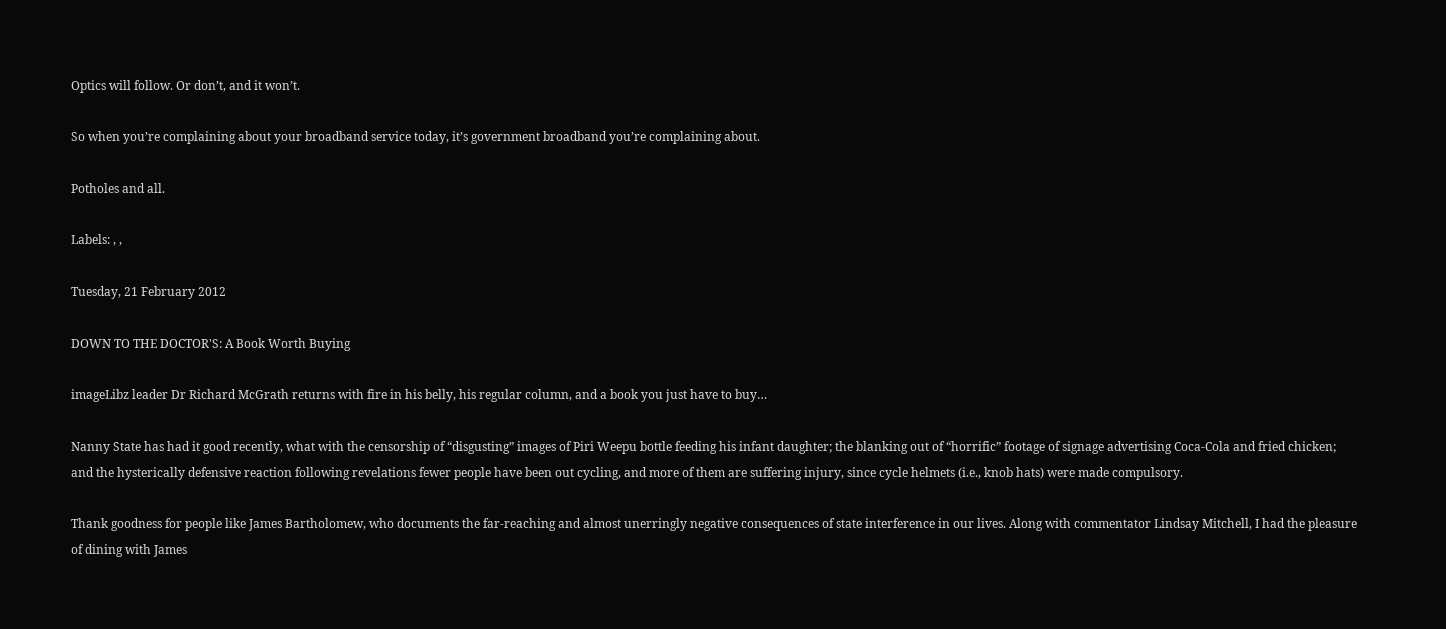Optics will follow. Or don’t, and it won’t.

So when you’re complaining about your broadband service today, it’s government broadband you’re complaining about.

Potholes and all.

Labels: , ,

Tuesday, 21 February 2012

DOWN TO THE DOCTOR'S: A Book Worth Buying

imageLibz leader Dr Richard McGrath returns with fire in his belly, his regular column, and a book you just have to buy…

Nanny State has had it good recently, what with the censorship of “disgusting” images of Piri Weepu bottle feeding his infant daughter; the blanking out of “horrific” footage of signage advertising Coca-Cola and fried chicken; and the hysterically defensive reaction following revelations fewer people have been out cycling, and more of them are suffering injury, since cycle helmets (i.e., knob hats) were made compulsory.

Thank goodness for people like James Bartholomew, who documents the far-reaching and almost unerringly negative consequences of state interference in our lives. Along with commentator Lindsay Mitchell, I had the pleasure of dining with James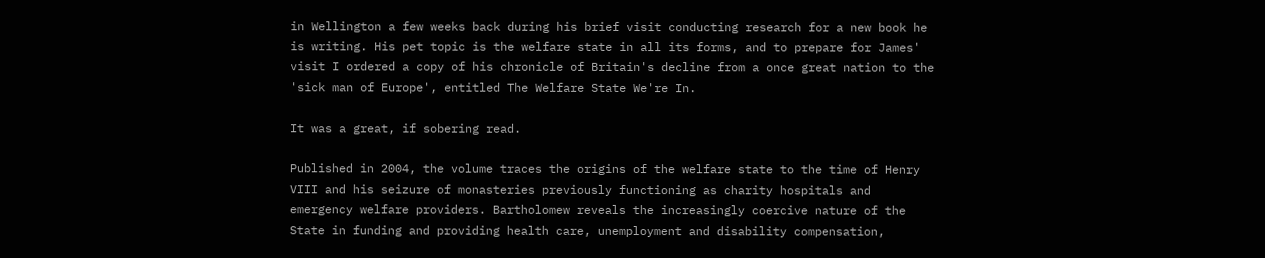in Wellington a few weeks back during his brief visit conducting research for a new book he is writing. His pet topic is the welfare state in all its forms, and to prepare for James' visit I ordered a copy of his chronicle of Britain's decline from a once great nation to the 'sick man of Europe', entitled The Welfare State We're In.

It was a great, if sobering read.

Published in 2004, the volume traces the origins of the welfare state to the time of Henry VIII and his seizure of monasteries previously functioning as charity hospitals and emergency welfare providers. Bartholomew reveals the increasingly coercive nature of the State in funding and providing health care, unemployment and disability compensation,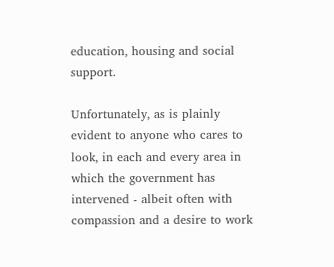education, housing and social support.

Unfortunately, as is plainly evident to anyone who cares to look, in each and every area in which the government has intervened - albeit often with compassion and a desire to work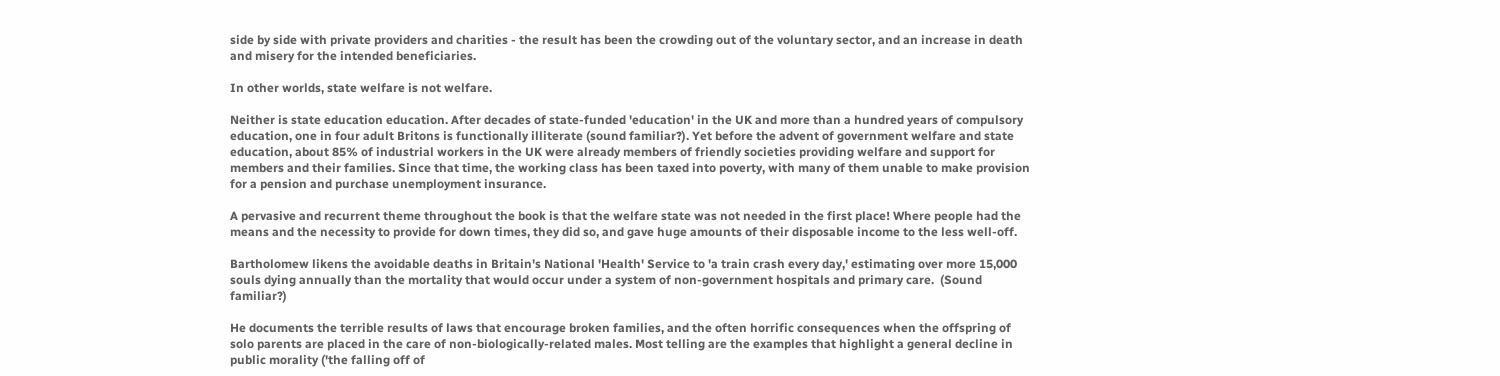side by side with private providers and charities - the result has been the crowding out of the voluntary sector, and an increase in death and misery for the intended beneficiaries.

In other worlds, state welfare is not welfare.

Neither is state education education. After decades of state-funded 'education' in the UK and more than a hundred years of compulsory education, one in four adult Britons is functionally illiterate (sound familiar?). Yet before the advent of government welfare and state education, about 85% of industrial workers in the UK were already members of friendly societies providing welfare and support for members and their families. Since that time, the working class has been taxed into poverty, with many of them unable to make provision for a pension and purchase unemployment insurance.

A pervasive and recurrent theme throughout the book is that the welfare state was not needed in the first place! Where people had the means and the necessity to provide for down times, they did so, and gave huge amounts of their disposable income to the less well-off.

Bartholomew likens the avoidable deaths in Britain's National 'Health' Service to 'a train crash every day,' estimating over more 15,000 souls dying annually than the mortality that would occur under a system of non-government hospitals and primary care.  (Sound familiar?)

He documents the terrible results of laws that encourage broken families, and the often horrific consequences when the offspring of solo parents are placed in the care of non-biologically-related males. Most telling are the examples that highlight a general decline in public morality ('the falling off of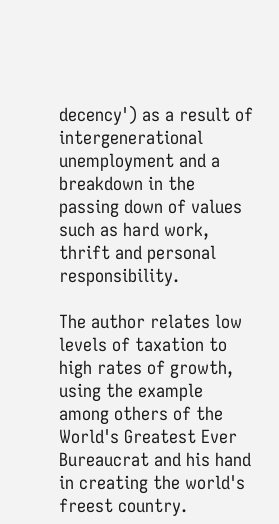decency') as a result of intergenerational unemployment and a breakdown in the passing down of values such as hard work, thrift and personal responsibility.

The author relates low levels of taxation to high rates of growth, using the example among others of the World's Greatest Ever Bureaucrat and his hand in creating the world's freest country.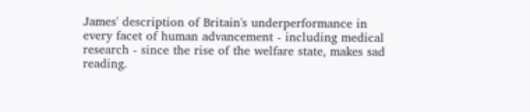James' description of Britain's underperformance in every facet of human advancement - including medical research - since the rise of the welfare state, makes sad reading.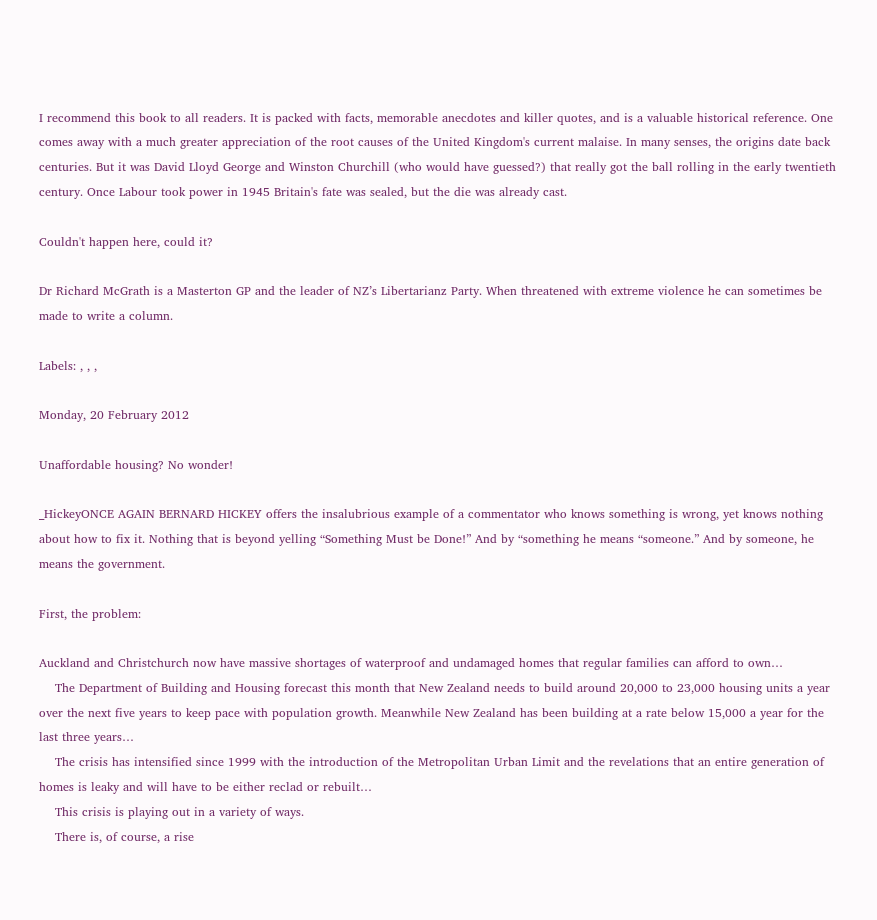I recommend this book to all readers. It is packed with facts, memorable anecdotes and killer quotes, and is a valuable historical reference. One comes away with a much greater appreciation of the root causes of the United Kingdom's current malaise. In many senses, the origins date back centuries. But it was David Lloyd George and Winston Churchill (who would have guessed?) that really got the ball rolling in the early twentieth century. Once Labour took power in 1945 Britain's fate was sealed, but the die was already cast.

Couldn't happen here, could it?

Dr Richard McGrath is a Masterton GP and the leader of NZ’s Libertarianz Party. When threatened with extreme violence he can sometimes be made to write a column.

Labels: , , ,

Monday, 20 February 2012

Unaffordable housing? No wonder!

_HickeyONCE AGAIN BERNARD HICKEY offers the insalubrious example of a commentator who knows something is wrong, yet knows nothing about how to fix it. Nothing that is beyond yelling “Something Must be Done!” And by “something he means “someone.” And by someone, he means the government.

First, the problem:

Auckland and Christchurch now have massive shortages of waterproof and undamaged homes that regular families can afford to own…
    The Department of Building and Housing forecast this month that New Zealand needs to build around 20,000 to 23,000 housing units a year over the next five years to keep pace with population growth. Meanwhile New Zealand has been building at a rate below 15,000 a year for the last three years…
    The crisis has intensified since 1999 with the introduction of the Metropolitan Urban Limit and the revelations that an entire generation of homes is leaky and will have to be either reclad or rebuilt…
    This crisis is playing out in a variety of ways.
    There is, of course, a rise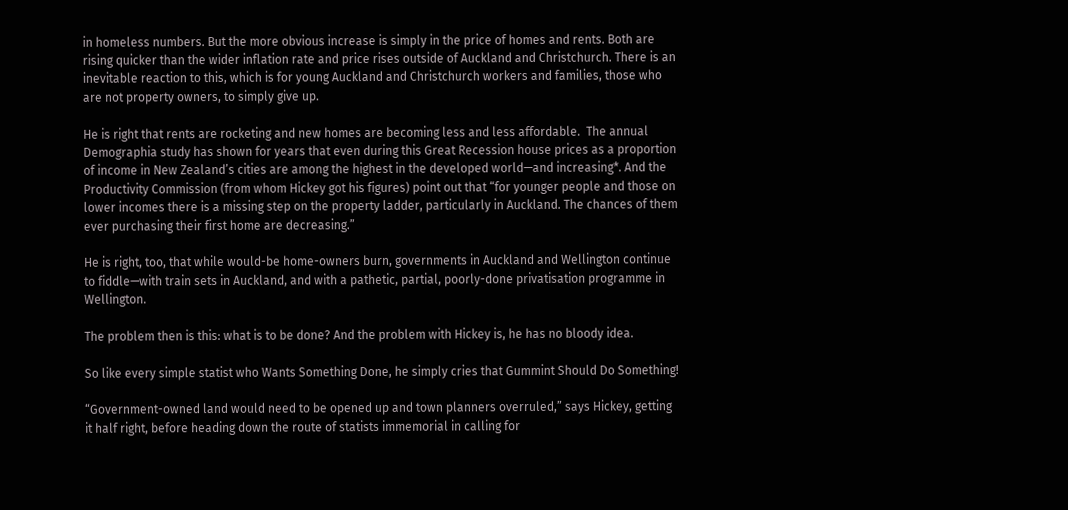in homeless numbers. But the more obvious increase is simply in the price of homes and rents. Both are rising quicker than the wider inflation rate and price rises outside of Auckland and Christchurch. There is an inevitable reaction to this, which is for young Auckland and Christchurch workers and families, those who are not property owners, to simply give up.

He is right that rents are rocketing and new homes are becoming less and less affordable.  The annual Demographia study has shown for years that even during this Great Recession house prices as a proportion of income in New Zealand’s cities are among the highest in the developed world—and increasing*. And the Productivity Commission (from whom Hickey got his figures) point out that “for younger people and those on lower incomes there is a missing step on the property ladder, particularly in Auckland. The chances of them ever purchasing their first home are decreasing.”

He is right, too, that while would-be home-owners burn, governments in Auckland and Wellington continue to fiddle—with train sets in Auckland, and with a pathetic, partial, poorly-done privatisation programme in Wellington.

The problem then is this: what is to be done? And the problem with Hickey is, he has no bloody idea.

So like every simple statist who Wants Something Done, he simply cries that Gummint Should Do Something!

“Government-owned land would need to be opened up and town planners overruled,” says Hickey, getting it half right, before heading down the route of statists immemorial in calling for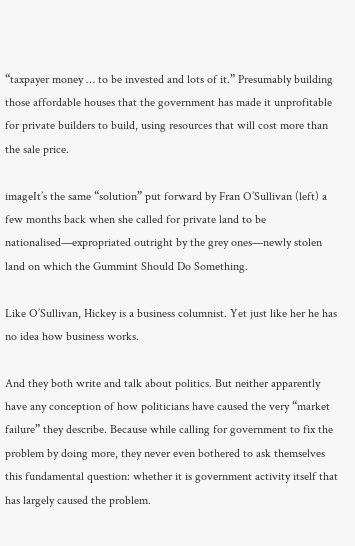“taxpayer money … to be invested and lots of it.” Presumably building those affordable houses that the government has made it unprofitable for private builders to build, using resources that will cost more than the sale price.

imageIt’s the same “solution” put forward by Fran O’Sullivan (left) a few months back when she called for private land to be nationalised—expropriated outright by the grey ones—newly stolen land on which the Gummint Should Do Something.

Like O’Sullivan, Hickey is a business columnist. Yet just like her he has no idea how business works.

And they both write and talk about politics. But neither apparently have any conception of how politicians have caused the very “market failure” they describe. Because while calling for government to fix the problem by doing more, they never even bothered to ask themselves this fundamental question: whether it is government activity itself that has largely caused the problem.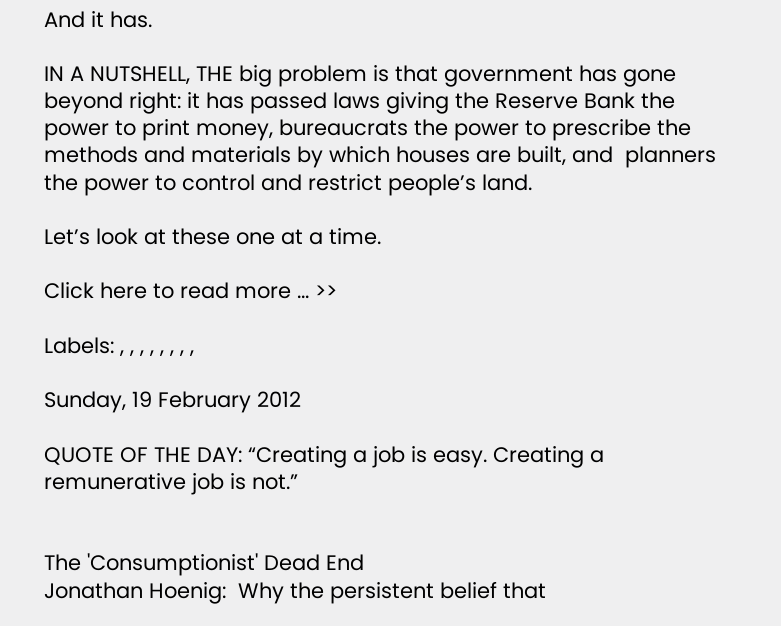And it has.

IN A NUTSHELL, THE big problem is that government has gone beyond right: it has passed laws giving the Reserve Bank the power to print money, bureaucrats the power to prescribe the methods and materials by which houses are built, and  planners the power to control and restrict people’s land.

Let’s look at these one at a time.

Click here to read more ... >>

Labels: , , , , , , , ,

Sunday, 19 February 2012

QUOTE OF THE DAY: “Creating a job is easy. Creating a remunerative job is not.”


The 'Consumptionist' Dead End
Jonathan Hoenig:  Why the persistent belief that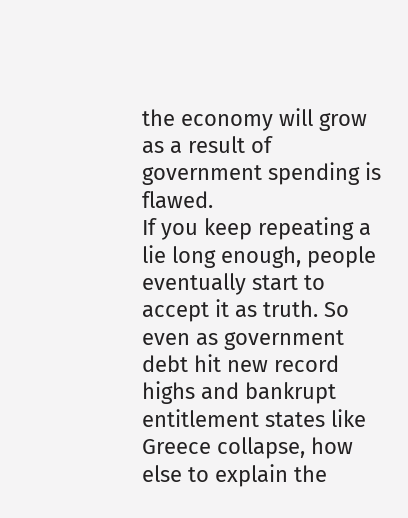the economy will grow as a result of government spending is flawed.
If you keep repeating a lie long enough, people eventually start to accept it as truth. So even as government debt hit new record highs and bankrupt entitlement states like Greece collapse, how else to explain the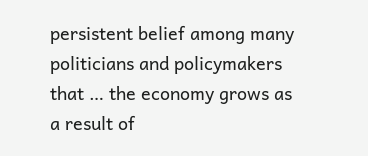persistent belief among many politicians and policymakers that … the economy grows as a result of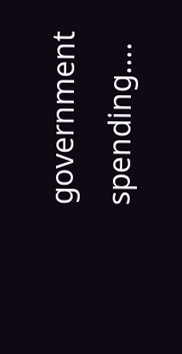government spending….